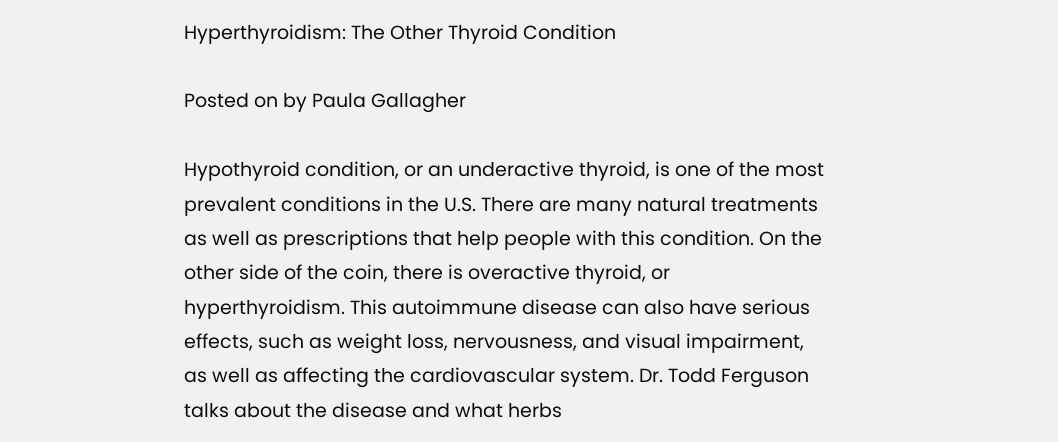Hyperthyroidism: The Other Thyroid Condition

Posted on by Paula Gallagher

Hypothyroid condition, or an underactive thyroid, is one of the most prevalent conditions in the U.S. There are many natural treatments as well as prescriptions that help people with this condition. On the other side of the coin, there is overactive thyroid, or hyperthyroidism. This autoimmune disease can also have serious effects, such as weight loss, nervousness, and visual impairment, as well as affecting the cardiovascular system. Dr. Todd Ferguson talks about the disease and what herbs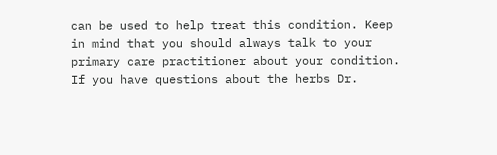can be used to help treat this condition. Keep in mind that you should always talk to your primary care practitioner about your condition. If you have questions about the herbs Dr.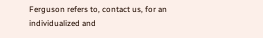Ferguson refers to, contact us, for an individualized and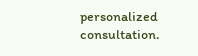personalized consultation.